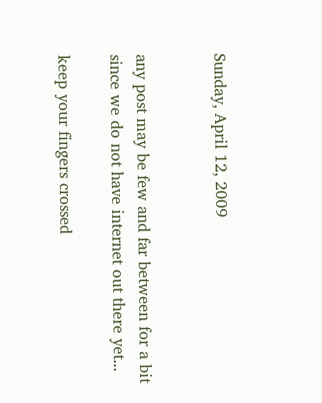Sunday, April 12, 2009


any post may be few and far between for a bit since we do not have internet out there yet...

keep your fingers crossed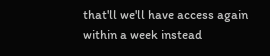that'll we'll have access again within a week instead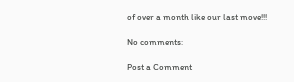of over a month like our last move!!!

No comments:

Post a Comment